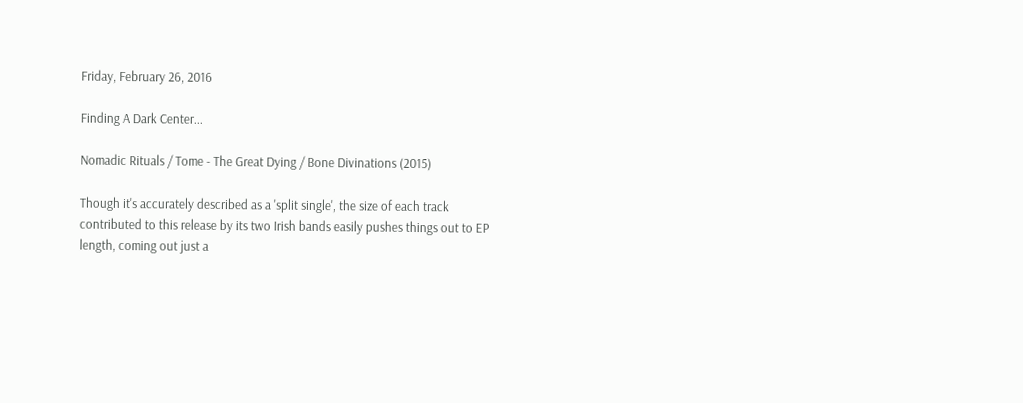Friday, February 26, 2016

Finding A Dark Center...

Nomadic Rituals / Tome - The Great Dying / Bone Divinations (2015)

Though it's accurately described as a 'split single', the size of each track contributed to this release by its two Irish bands easily pushes things out to EP length, coming out just a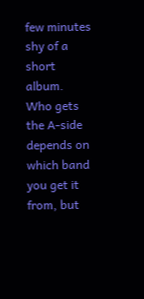few minutes shy of a short album.  Who gets the A-side depends on which band you get it from, but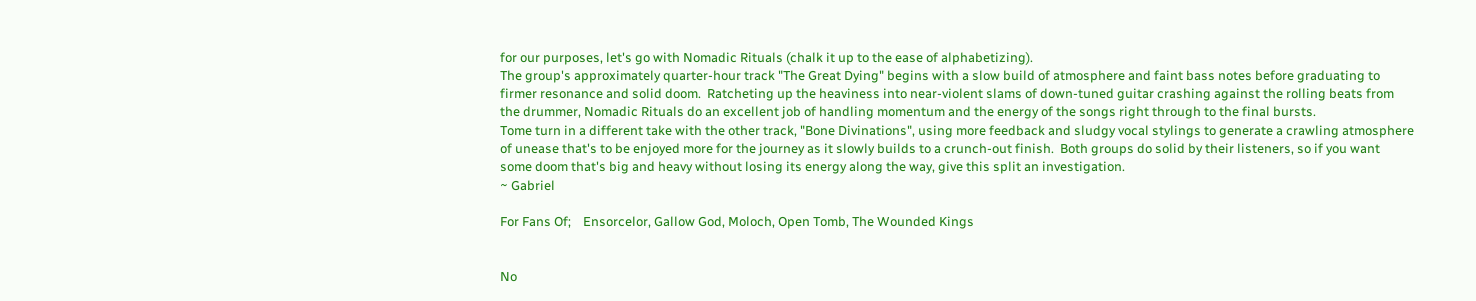for our purposes, let's go with Nomadic Rituals (chalk it up to the ease of alphabetizing).
The group's approximately quarter-hour track "The Great Dying" begins with a slow build of atmosphere and faint bass notes before graduating to firmer resonance and solid doom.  Ratcheting up the heaviness into near-violent slams of down-tuned guitar crashing against the rolling beats from the drummer, Nomadic Rituals do an excellent job of handling momentum and the energy of the songs right through to the final bursts.
Tome turn in a different take with the other track, "Bone Divinations", using more feedback and sludgy vocal stylings to generate a crawling atmosphere of unease that's to be enjoyed more for the journey as it slowly builds to a crunch-out finish.  Both groups do solid by their listeners, so if you want some doom that's big and heavy without losing its energy along the way, give this split an investigation.
~ Gabriel

For Fans Of;    Ensorcelor, Gallow God, Moloch, Open Tomb, The Wounded Kings


No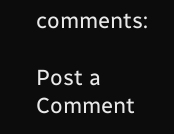comments:

Post a Comment